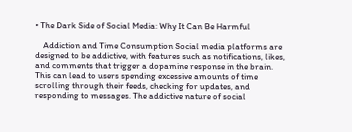• The Dark Side of Social Media: Why It Can Be Harmful

    Addiction and Time Consumption Social media platforms are designed to be addictive, with features such as notifications, likes, and comments that trigger a dopamine response in the brain. This can lead to users spending excessive amounts of time scrolling through their feeds, checking for updates, and responding to messages. The addictive nature of social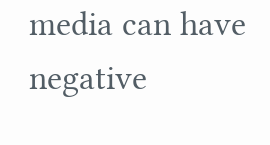media can have negative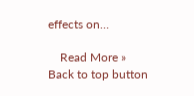effects on…

    Read More »
Back to top button